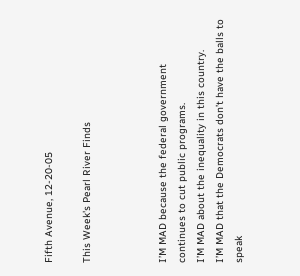Fifth Avenue, 12-20-05

This Week's Pearl River Finds



I’M MAD because the federal government continues to cut public programs.
I’M MAD about the inequality in this country.
I’M MAD that the Democrats don’t have the balls to speak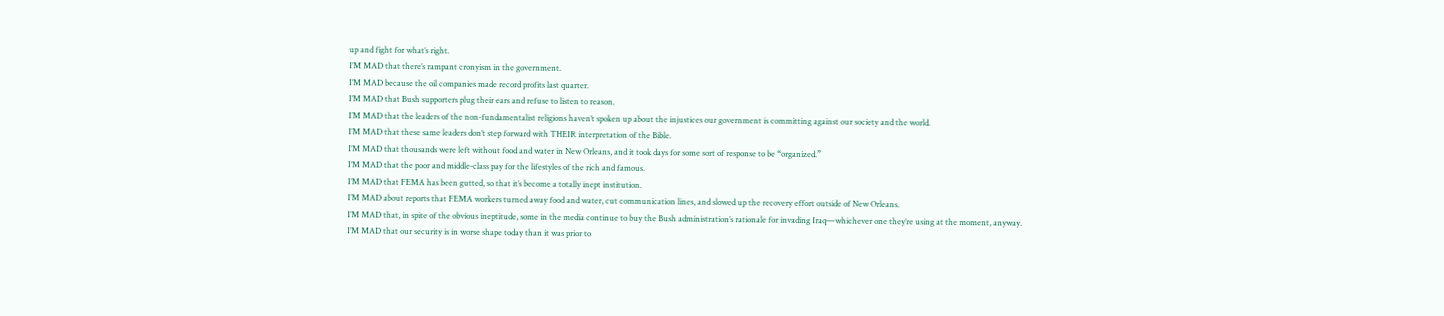up and fight for what’s right.
I’M MAD that there’s rampant cronyism in the government.
I’M MAD because the oil companies made record profits last quarter.
I’M MAD that Bush supporters plug their ears and refuse to listen to reason.
I’M MAD that the leaders of the non-fundamentalist religions haven’t spoken up about the injustices our government is committing against our society and the world.
I’M MAD that these same leaders don’t step forward with THEIR interpretation of the Bible.
I’M MAD that thousands were left without food and water in New Orleans, and it took days for some sort of response to be “organized.”
I’M MAD that the poor and middle-class pay for the lifestyles of the rich and famous.
I’M MAD that FEMA has been gutted, so that it’s become a totally inept institution.
I’M MAD about reports that FEMA workers turned away food and water, cut communication lines, and slowed up the recovery effort outside of New Orleans.
I’M MAD that, in spite of the obvious ineptitude, some in the media continue to buy the Bush administration’s rationale for invading Iraq—whichever one they’re using at the moment, anyway.
I’M MAD that our security is in worse shape today than it was prior to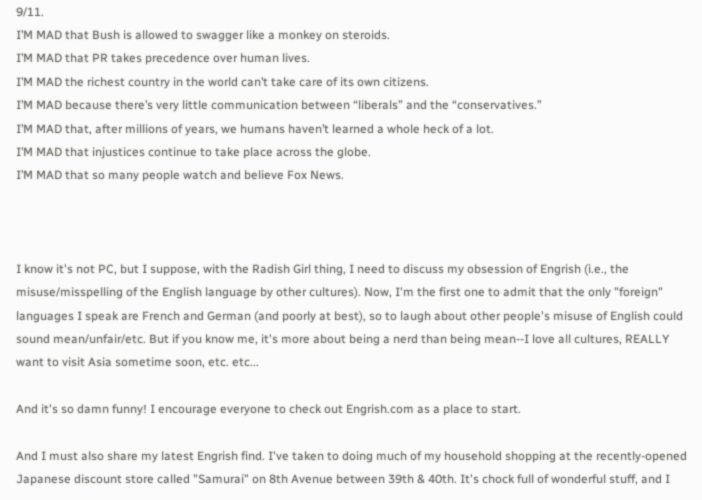9/11.
I’M MAD that Bush is allowed to swagger like a monkey on steroids.
I’M MAD that PR takes precedence over human lives.
I’M MAD the richest country in the world can’t take care of its own citizens.
I’M MAD because there’s very little communication between “liberals” and the “conservatives.”
I’M MAD that, after millions of years, we humans haven’t learned a whole heck of a lot.
I’M MAD that injustices continue to take place across the globe.
I’M MAD that so many people watch and believe Fox News.



I know it's not PC, but I suppose, with the Radish Girl thing, I need to discuss my obsession of Engrish (i.e., the misuse/misspelling of the English language by other cultures). Now, I'm the first one to admit that the only "foreign" languages I speak are French and German (and poorly at best), so to laugh about other people's misuse of English could sound mean/unfair/etc. But if you know me, it's more about being a nerd than being mean--I love all cultures, REALLY want to visit Asia sometime soon, etc. etc...

And it's so damn funny! I encourage everyone to check out Engrish.com as a place to start.

And I must also share my latest Engrish find. I've taken to doing much of my household shopping at the recently-opened Japanese discount store called "Samurai" on 8th Avenue between 39th & 40th. It's chock full of wonderful stuff, and I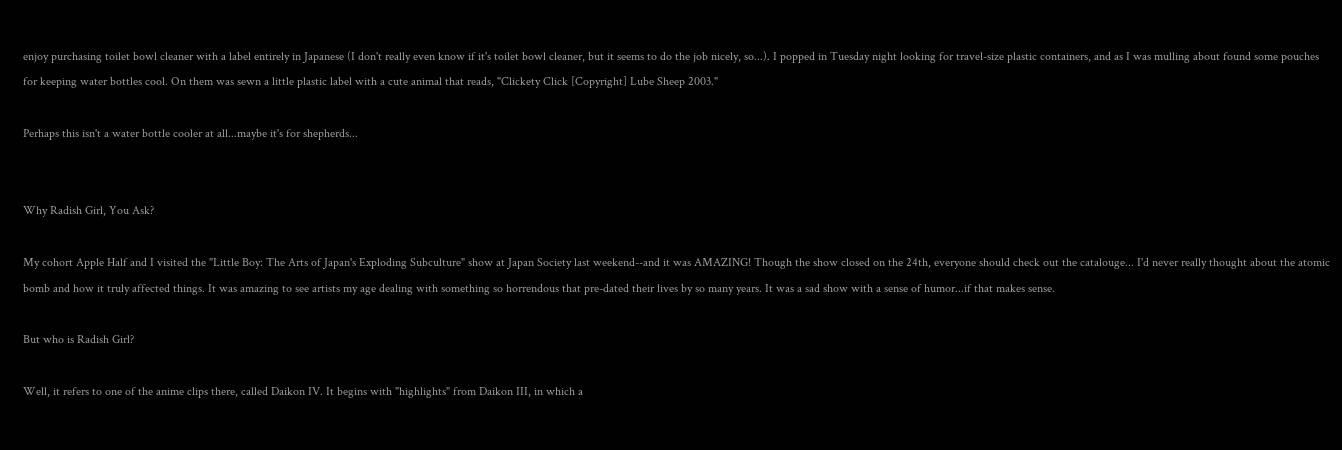enjoy purchasing toilet bowl cleaner with a label entirely in Japanese (I don't really even know if it's toilet bowl cleaner, but it seems to do the job nicely, so...). I popped in Tuesday night looking for travel-size plastic containers, and as I was mulling about found some pouches for keeping water bottles cool. On them was sewn a little plastic label with a cute animal that reads, "Clickety Click [Copyright] Lube Sheep 2003."

Perhaps this isn't a water bottle cooler at all...maybe it's for shepherds...


Why Radish Girl, You Ask?

My cohort Apple Half and I visited the "Little Boy: The Arts of Japan's Exploding Subculture" show at Japan Society last weekend--and it was AMAZING! Though the show closed on the 24th, everyone should check out the catalouge... I'd never really thought about the atomic bomb and how it truly affected things. It was amazing to see artists my age dealing with something so horrendous that pre-dated their lives by so many years. It was a sad show with a sense of humor...if that makes sense.

But who is Radish Girl?

Well, it refers to one of the anime clips there, called Daikon IV. It begins with "highlights" from Daikon III, in which a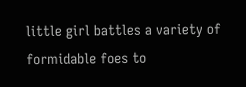little girl battles a variety of formidable foes to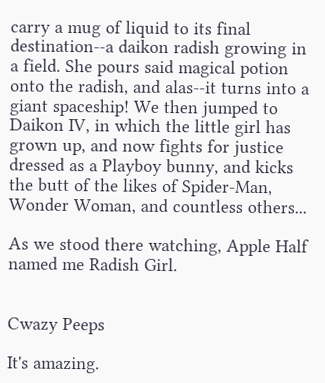carry a mug of liquid to its final destination--a daikon radish growing in a field. She pours said magical potion onto the radish, and alas--it turns into a giant spaceship! We then jumped to Daikon IV, in which the little girl has grown up, and now fights for justice dressed as a Playboy bunny, and kicks the butt of the likes of Spider-Man, Wonder Woman, and countless others...

As we stood there watching, Apple Half named me Radish Girl.


Cwazy Peeps

It's amazing.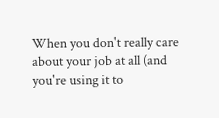When you don't really care about your job at all (and you're using it to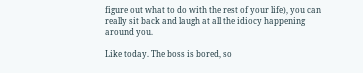figure out what to do with the rest of your life), you can really sit back and laugh at all the idiocy happening around you.

Like today. The boss is bored, so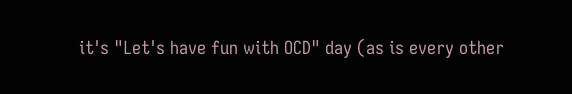it's "Let's have fun with OCD" day (as is every other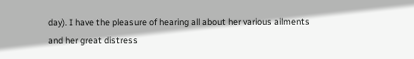day). I have the pleasure of hearing all about her various ailments and her great distress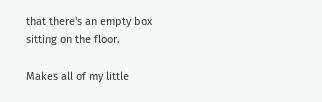that there's an empty box sitting on the floor.

Makes all of my little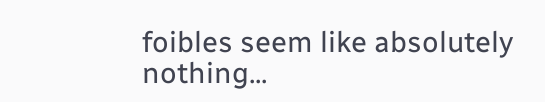foibles seem like absolutely nothing...